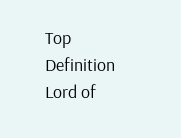Top Definition
Lord of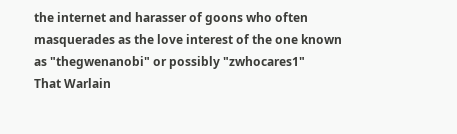the internet and harasser of goons who often masquerades as the love interest of the one known as "thegwenanobi" or possibly "zwhocares1"
That Warlain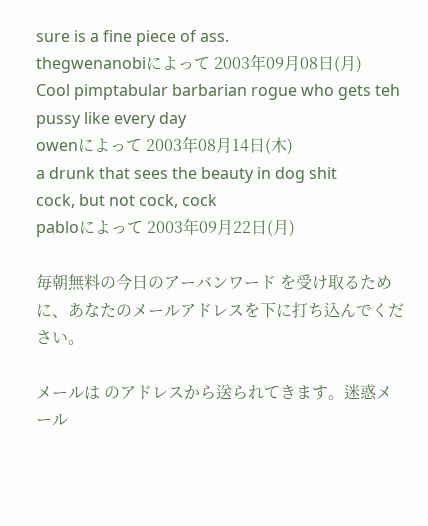sure is a fine piece of ass.
thegwenanobiによって 2003年09月08日(月)
Cool pimptabular barbarian rogue who gets teh pussy like every day
owenによって 2003年08月14日(木)
a drunk that sees the beauty in dog shit
cock, but not cock, cock
pabloによって 2003年09月22日(月)

毎朝無料の今日のアーバンワード を受け取るために、あなたのメールアドレスを下に打ち込んでください。

メールは のアドレスから送られてきます。迷惑メール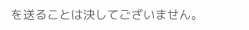を送ることは決してございません。